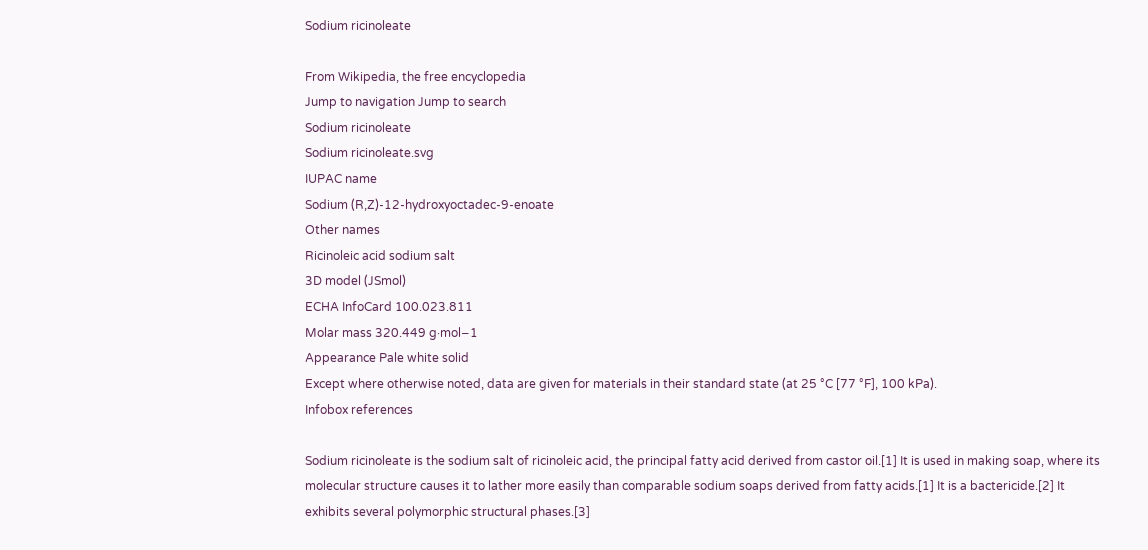Sodium ricinoleate

From Wikipedia, the free encyclopedia
Jump to navigation Jump to search
Sodium ricinoleate
Sodium ricinoleate.svg
IUPAC name
Sodium (R,Z)-12-hydroxyoctadec-9-enoate
Other names
Ricinoleic acid sodium salt
3D model (JSmol)
ECHA InfoCard 100.023.811
Molar mass 320.449 g·mol−1
Appearance Pale white solid
Except where otherwise noted, data are given for materials in their standard state (at 25 °C [77 °F], 100 kPa).
Infobox references

Sodium ricinoleate is the sodium salt of ricinoleic acid, the principal fatty acid derived from castor oil.[1] It is used in making soap, where its molecular structure causes it to lather more easily than comparable sodium soaps derived from fatty acids.[1] It is a bactericide.[2] It exhibits several polymorphic structural phases.[3]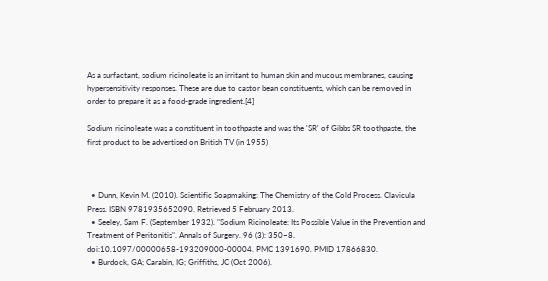As a surfactant, sodium ricinoleate is an irritant to human skin and mucous membranes, causing hypersensitivity responses. These are due to castor bean constituents, which can be removed in order to prepare it as a food-grade ingredient.[4]

Sodium ricinoleate was a constituent in toothpaste and was the 'SR' of Gibbs SR toothpaste, the first product to be advertised on British TV (in 1955)



  • Dunn, Kevin M. (2010). Scientific Soapmaking: The Chemistry of the Cold Process. Clavicula Press. ISBN 9781935652090. Retrieved 5 February 2013.
  • Seeley, Sam F. (September 1932). "Sodium Ricinoleate: Its Possible Value in the Prevention and Treatment of Peritonitis". Annals of Surgery. 96 (3): 350–8. doi:10.1097/00000658-193209000-00004. PMC 1391690. PMID 17866830.
  • Burdock, GA; Carabin, IG; Griffiths, JC (Oct 2006).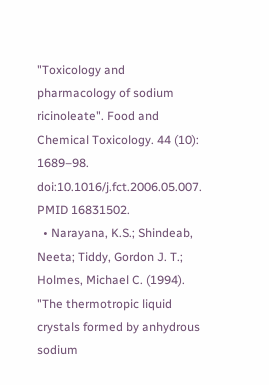"Toxicology and pharmacology of sodium ricinoleate". Food and Chemical Toxicology. 44 (10): 1689–98. doi:10.1016/j.fct.2006.05.007. PMID 16831502.
  • Narayana, K.S.; Shindeab, Neeta; Tiddy, Gordon J. T.; Holmes, Michael C. (1994). "The thermotropic liquid crystals formed by anhydrous sodium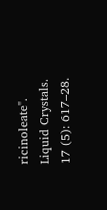ricinoleate". Liquid Crystals. 17 (5): 617–28.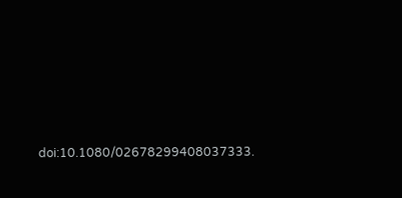doi:10.1080/02678299408037333.